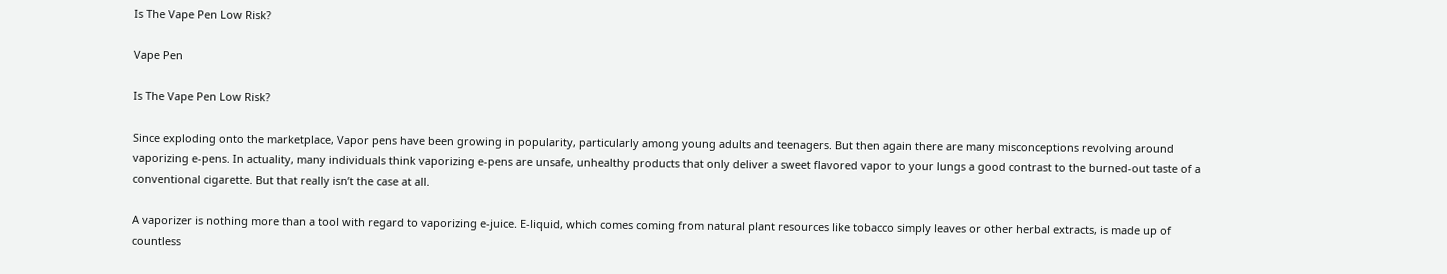Is The Vape Pen Low Risk?

Vape Pen

Is The Vape Pen Low Risk?

Since exploding onto the marketplace, Vapor pens have been growing in popularity, particularly among young adults and teenagers. But then again there are many misconceptions revolving around vaporizing e-pens. In actuality, many individuals think vaporizing e-pens are unsafe, unhealthy products that only deliver a sweet flavored vapor to your lungs a good contrast to the burned-out taste of a conventional cigarette. But that really isn’t the case at all.

A vaporizer is nothing more than a tool with regard to vaporizing e-juice. E-liquid, which comes coming from natural plant resources like tobacco simply leaves or other herbal extracts, is made up of countless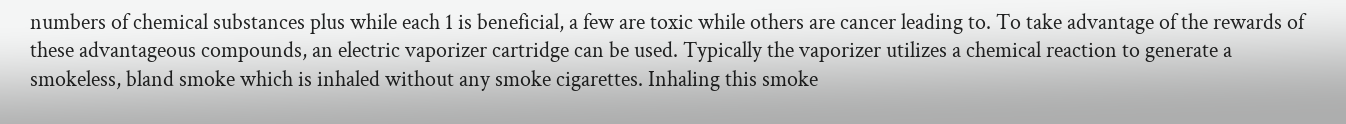numbers of chemical substances plus while each 1 is beneficial, a few are toxic while others are cancer leading to. To take advantage of the rewards of these advantageous compounds, an electric vaporizer cartridge can be used. Typically the vaporizer utilizes a chemical reaction to generate a smokeless, bland smoke which is inhaled without any smoke cigarettes. Inhaling this smoke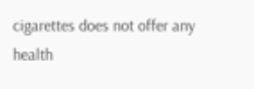cigarettes does not offer any health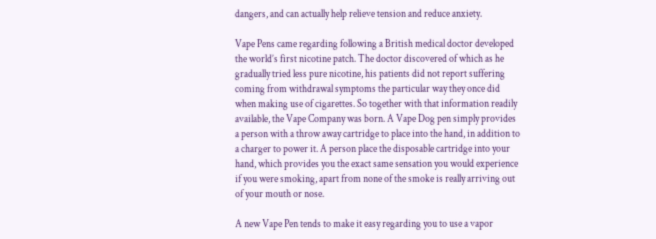dangers, and can actually help relieve tension and reduce anxiety.

Vape Pens came regarding following a British medical doctor developed the world’s first nicotine patch. The doctor discovered of which as he gradually tried less pure nicotine, his patients did not report suffering coming from withdrawal symptoms the particular way they once did when making use of cigarettes. So together with that information readily available, the Vape Company was born. A Vape Dog pen simply provides a person with a throw away cartridge to place into the hand, in addition to a charger to power it. A person place the disposable cartridge into your hand, which provides you the exact same sensation you would experience if you were smoking, apart from none of the smoke is really arriving out of your mouth or nose.

A new Vape Pen tends to make it easy regarding you to use a vapor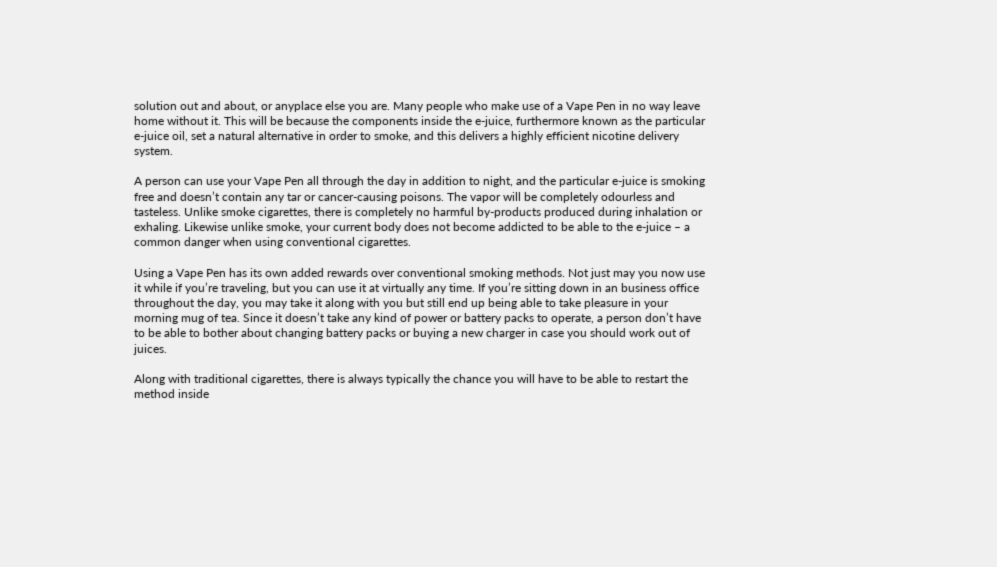solution out and about, or anyplace else you are. Many people who make use of a Vape Pen in no way leave home without it. This will be because the components inside the e-juice, furthermore known as the particular e-juice oil, set a natural alternative in order to smoke, and this delivers a highly efficient nicotine delivery system.

A person can use your Vape Pen all through the day in addition to night, and the particular e-juice is smoking free and doesn’t contain any tar or cancer-causing poisons. The vapor will be completely odourless and tasteless. Unlike smoke cigarettes, there is completely no harmful by-products produced during inhalation or exhaling. Likewise unlike smoke, your current body does not become addicted to be able to the e-juice – a common danger when using conventional cigarettes.

Using a Vape Pen has its own added rewards over conventional smoking methods. Not just may you now use it while if you’re traveling, but you can use it at virtually any time. If you’re sitting down in an business office throughout the day, you may take it along with you but still end up being able to take pleasure in your morning mug of tea. Since it doesn’t take any kind of power or battery packs to operate, a person don’t have to be able to bother about changing battery packs or buying a new charger in case you should work out of juices.

Along with traditional cigarettes, there is always typically the chance you will have to be able to restart the method inside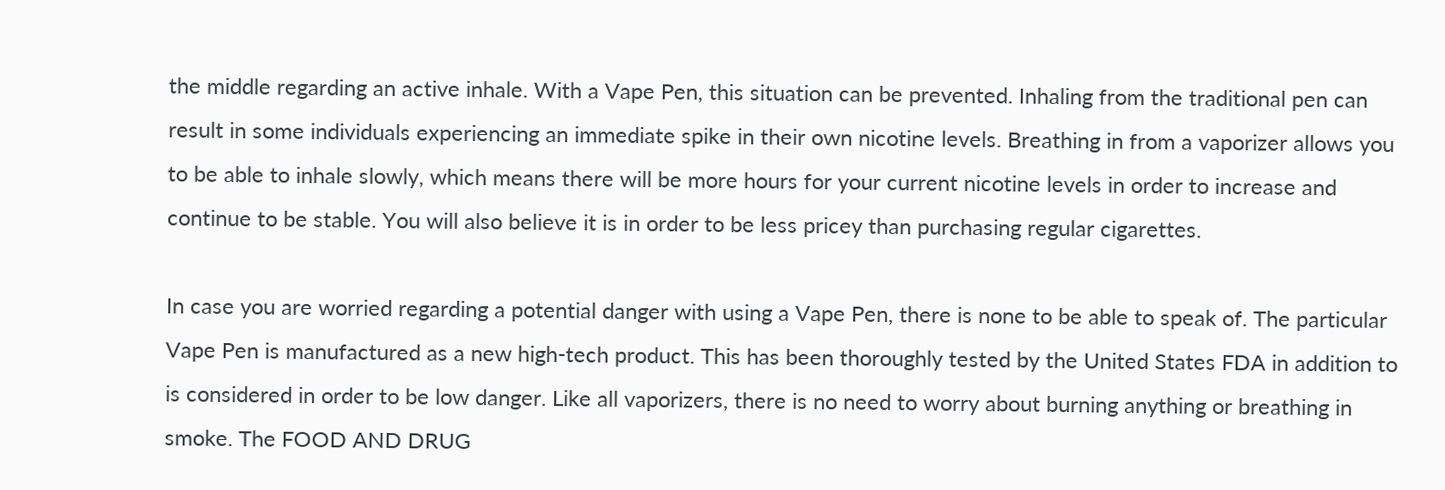the middle regarding an active inhale. With a Vape Pen, this situation can be prevented. Inhaling from the traditional pen can result in some individuals experiencing an immediate spike in their own nicotine levels. Breathing in from a vaporizer allows you to be able to inhale slowly, which means there will be more hours for your current nicotine levels in order to increase and continue to be stable. You will also believe it is in order to be less pricey than purchasing regular cigarettes.

In case you are worried regarding a potential danger with using a Vape Pen, there is none to be able to speak of. The particular Vape Pen is manufactured as a new high-tech product. This has been thoroughly tested by the United States FDA in addition to is considered in order to be low danger. Like all vaporizers, there is no need to worry about burning anything or breathing in smoke. The FOOD AND DRUG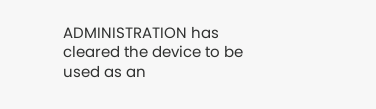ADMINISTRATION has cleared the device to be used as an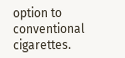option to conventional cigarettes.